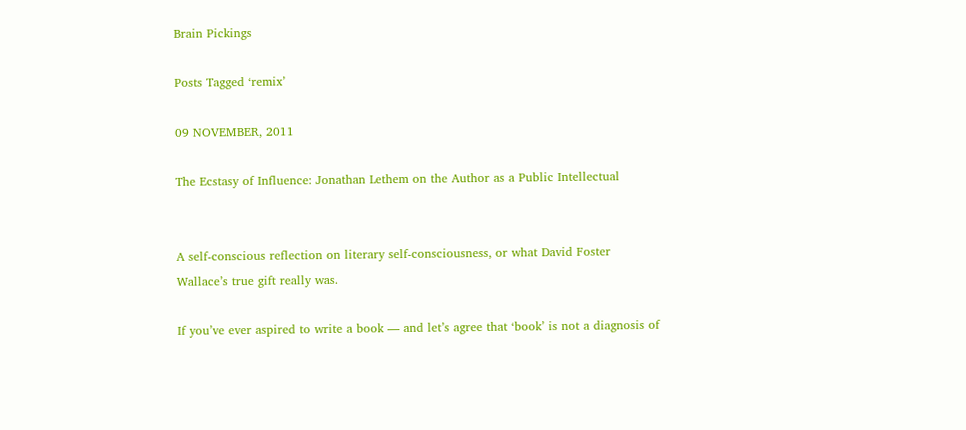Brain Pickings

Posts Tagged ‘remix’

09 NOVEMBER, 2011

The Ecstasy of Influence: Jonathan Lethem on the Author as a Public Intellectual


A self-conscious reflection on literary self-consciousness, or what David Foster Wallace’s true gift really was.

If you’ve ever aspired to write a book — and let’s agree that ‘book’ is not a diagnosis of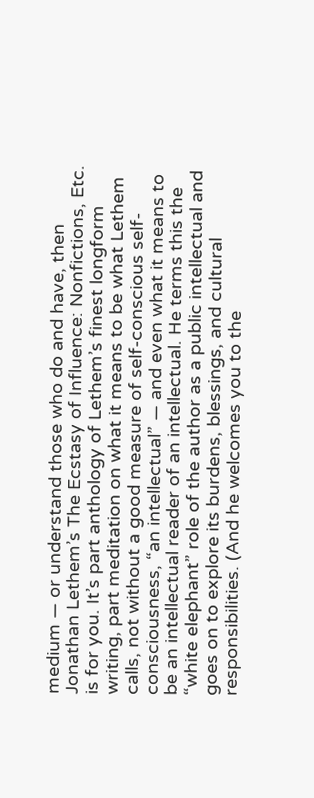medium — or understand those who do and have, then Jonathan Lethem’s The Ecstasy of Influence: Nonfictions, Etc. is for you. It’s part anthology of Lethem’s finest longform writing, part meditation on what it means to be what Lethem calls, not without a good measure of self-conscious self-consciousness, “an intellectual” — and even what it means to be an intellectual reader of an intellectual. He terms this the “white elephant” role of the author as a public intellectual and goes on to explore its burdens, blessings, and cultural responsibilities. (And he welcomes you to the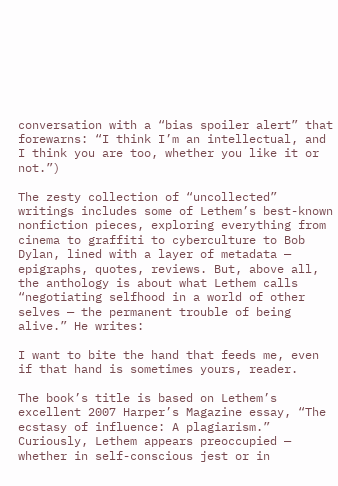conversation with a “bias spoiler alert” that forewarns: “I think I’m an intellectual, and I think you are too, whether you like it or not.”)

The zesty collection of “uncollected” writings includes some of Lethem’s best-known nonfiction pieces, exploring everything from cinema to graffiti to cyberculture to Bob Dylan, lined with a layer of metadata — epigraphs, quotes, reviews. But, above all, the anthology is about what Lethem calls “negotiating selfhood in a world of other selves — the permanent trouble of being alive.” He writes:

I want to bite the hand that feeds me, even if that hand is sometimes yours, reader.

The book’s title is based on Lethem’s excellent 2007 Harper’s Magazine essay, “The ecstasy of influence: A plagiarism.” Curiously, Lethem appears preoccupied — whether in self-conscious jest or in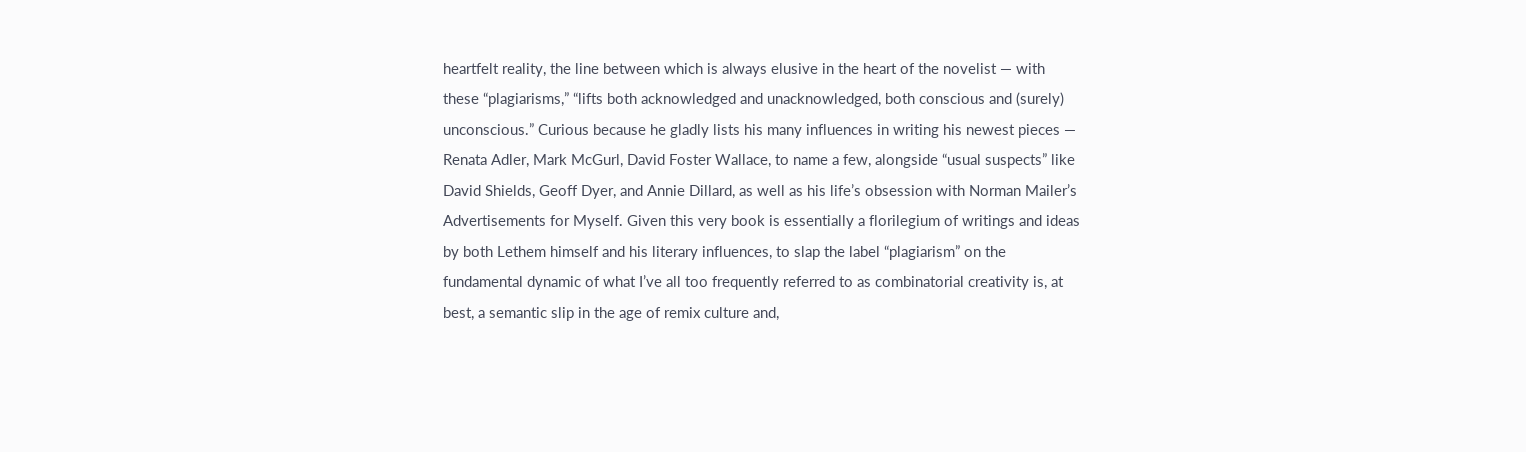heartfelt reality, the line between which is always elusive in the heart of the novelist — with these “plagiarisms,” “lifts both acknowledged and unacknowledged, both conscious and (surely) unconscious.” Curious because he gladly lists his many influences in writing his newest pieces — Renata Adler, Mark McGurl, David Foster Wallace, to name a few, alongside “usual suspects” like David Shields, Geoff Dyer, and Annie Dillard, as well as his life’s obsession with Norman Mailer’s Advertisements for Myself. Given this very book is essentially a florilegium of writings and ideas by both Lethem himself and his literary influences, to slap the label “plagiarism” on the fundamental dynamic of what I’ve all too frequently referred to as combinatorial creativity is, at best, a semantic slip in the age of remix culture and,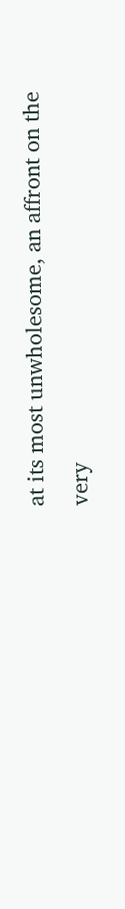at its most unwholesome, an affront on the very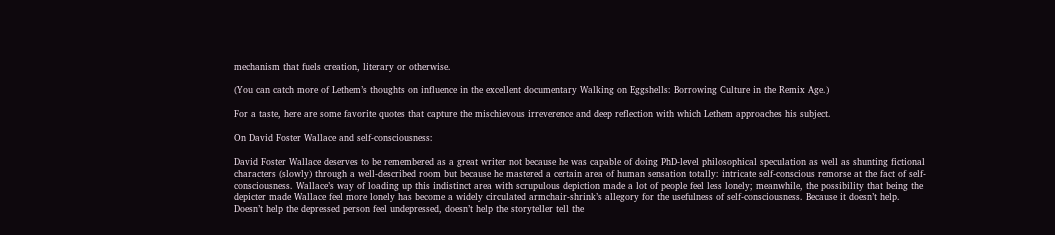mechanism that fuels creation, literary or otherwise.

(You can catch more of Lethem’s thoughts on influence in the excellent documentary Walking on Eggshells: Borrowing Culture in the Remix Age.)

For a taste, here are some favorite quotes that capture the mischievous irreverence and deep reflection with which Lethem approaches his subject.

On David Foster Wallace and self-consciousness:

David Foster Wallace deserves to be remembered as a great writer not because he was capable of doing PhD-level philosophical speculation as well as shunting fictional characters (slowly) through a well-described room but because he mastered a certain area of human sensation totally: intricate self-conscious remorse at the fact of self-consciousness. Wallace’s way of loading up this indistinct area with scrupulous depiction made a lot of people feel less lonely; meanwhile, the possibility that being the depicter made Wallace feel more lonely has become a widely circulated armchair-shrink’s allegory for the usefulness of self-consciousness. Because it doesn’t help. Doesn’t help the depressed person feel undepressed, doesn’t help the storyteller tell the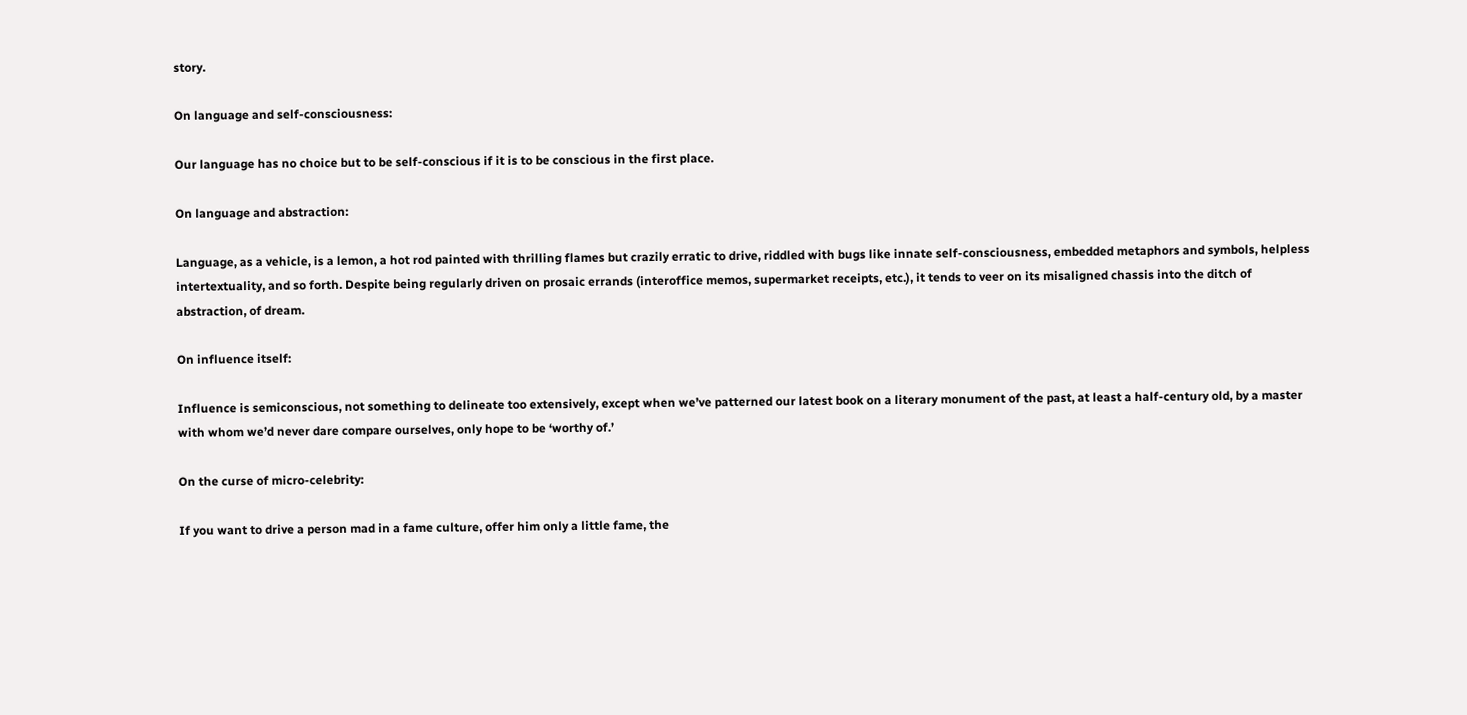story.

On language and self-consciousness:

Our language has no choice but to be self-conscious if it is to be conscious in the first place.

On language and abstraction:

Language, as a vehicle, is a lemon, a hot rod painted with thrilling flames but crazily erratic to drive, riddled with bugs like innate self-consciousness, embedded metaphors and symbols, helpless intertextuality, and so forth. Despite being regularly driven on prosaic errands (interoffice memos, supermarket receipts, etc.), it tends to veer on its misaligned chassis into the ditch of abstraction, of dream.

On influence itself:

Influence is semiconscious, not something to delineate too extensively, except when we’ve patterned our latest book on a literary monument of the past, at least a half-century old, by a master with whom we’d never dare compare ourselves, only hope to be ‘worthy of.’

On the curse of micro-celebrity:

If you want to drive a person mad in a fame culture, offer him only a little fame, the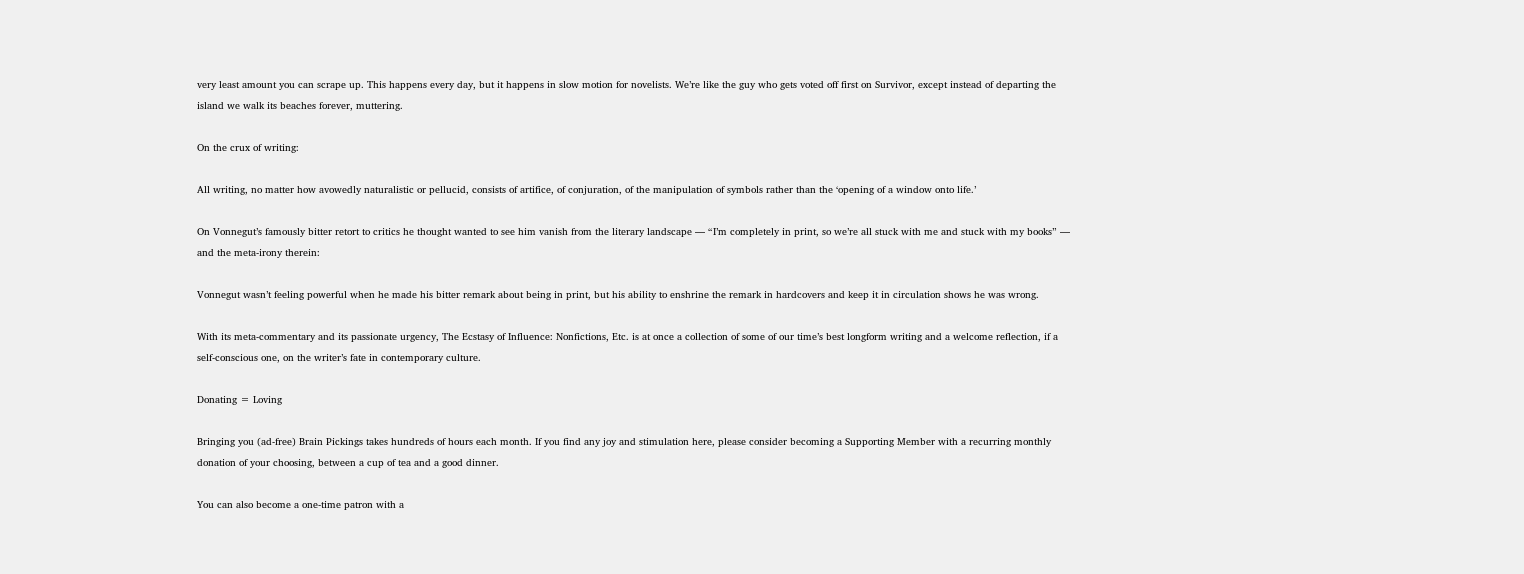very least amount you can scrape up. This happens every day, but it happens in slow motion for novelists. We’re like the guy who gets voted off first on Survivor, except instead of departing the island we walk its beaches forever, muttering.

On the crux of writing:

All writing, no matter how avowedly naturalistic or pellucid, consists of artifice, of conjuration, of the manipulation of symbols rather than the ‘opening of a window onto life.’

On Vonnegut’s famously bitter retort to critics he thought wanted to see him vanish from the literary landscape — “I’m completely in print, so we’re all stuck with me and stuck with my books” — and the meta-irony therein:

Vonnegut wasn’t feeling powerful when he made his bitter remark about being in print, but his ability to enshrine the remark in hardcovers and keep it in circulation shows he was wrong.

With its meta-commentary and its passionate urgency, The Ecstasy of Influence: Nonfictions, Etc. is at once a collection of some of our time’s best longform writing and a welcome reflection, if a self-conscious one, on the writer’s fate in contemporary culture.

Donating = Loving

Bringing you (ad-free) Brain Pickings takes hundreds of hours each month. If you find any joy and stimulation here, please consider becoming a Supporting Member with a recurring monthly donation of your choosing, between a cup of tea and a good dinner.

You can also become a one-time patron with a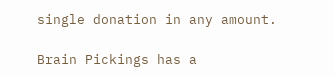single donation in any amount.

Brain Pickings has a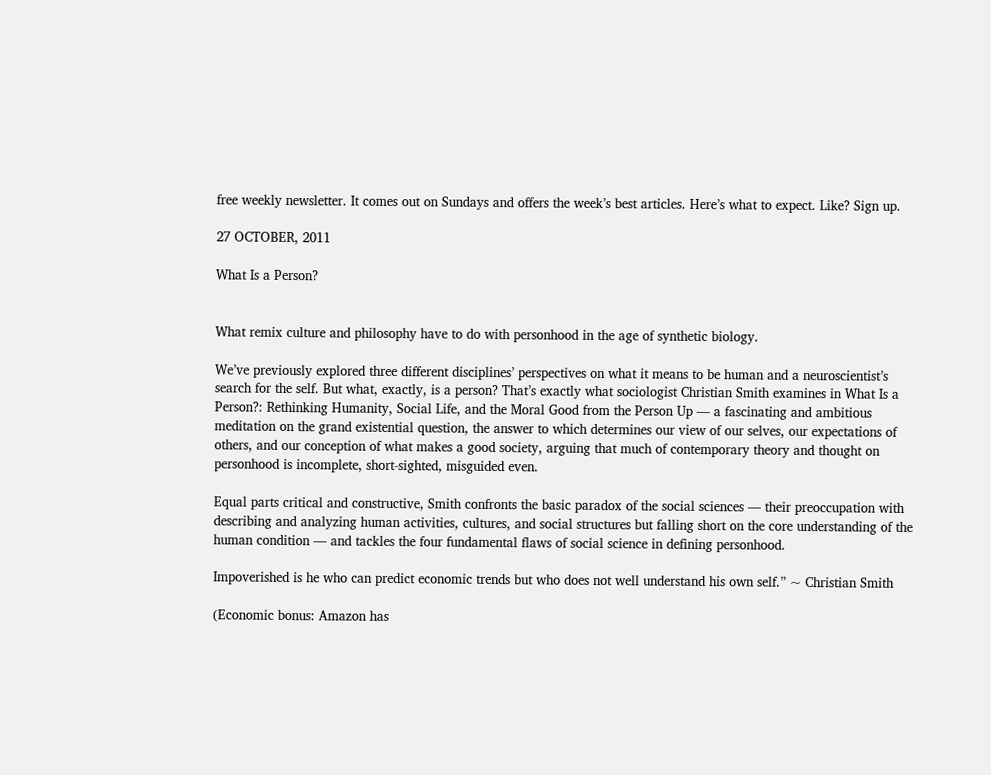free weekly newsletter. It comes out on Sundays and offers the week’s best articles. Here’s what to expect. Like? Sign up.

27 OCTOBER, 2011

What Is a Person?


What remix culture and philosophy have to do with personhood in the age of synthetic biology.

We’ve previously explored three different disciplines’ perspectives on what it means to be human and a neuroscientist’s search for the self. But what, exactly, is a person? That’s exactly what sociologist Christian Smith examines in What Is a Person?: Rethinking Humanity, Social Life, and the Moral Good from the Person Up — a fascinating and ambitious meditation on the grand existential question, the answer to which determines our view of our selves, our expectations of others, and our conception of what makes a good society, arguing that much of contemporary theory and thought on personhood is incomplete, short-sighted, misguided even.

Equal parts critical and constructive, Smith confronts the basic paradox of the social sciences — their preoccupation with describing and analyzing human activities, cultures, and social structures but falling short on the core understanding of the human condition — and tackles the four fundamental flaws of social science in defining personhood.

Impoverished is he who can predict economic trends but who does not well understand his own self.” ~ Christian Smith

(Economic bonus: Amazon has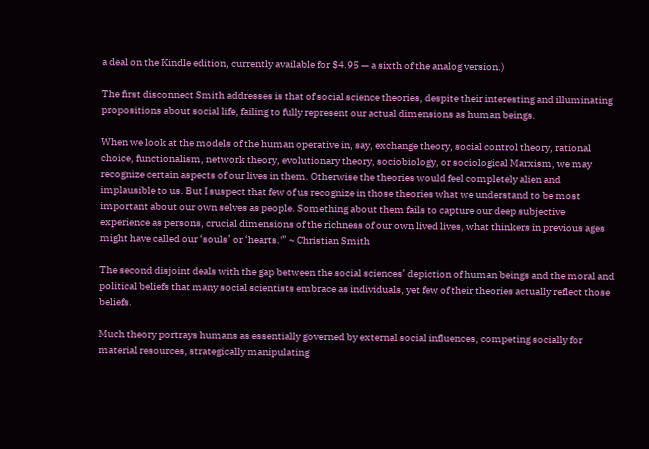a deal on the Kindle edition, currently available for $4.95 — a sixth of the analog version.)

The first disconnect Smith addresses is that of social science theories, despite their interesting and illuminating propositions about social life, failing to fully represent our actual dimensions as human beings.

When we look at the models of the human operative in, say, exchange theory, social control theory, rational choice, functionalism, network theory, evolutionary theory, sociobiology, or sociological Marxism, we may recognize certain aspects of our lives in them. Otherwise the theories would feel completely alien and implausible to us. But I suspect that few of us recognize in those theories what we understand to be most important about our own selves as people. Something about them fails to capture our deep subjective experience as persons, crucial dimensions of the richness of our own lived lives, what thinkers in previous ages might have called our ‘souls’ or ‘hearts.'” ~ Christian Smith

The second disjoint deals with the gap between the social sciences’ depiction of human beings and the moral and political beliefs that many social scientists embrace as individuals, yet few of their theories actually reflect those beliefs.

Much theory portrays humans as essentially governed by external social influences, competing socially for material resources, strategically manipulating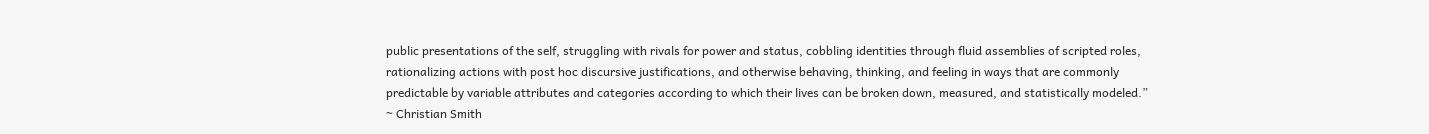public presentations of the self, struggling with rivals for power and status, cobbling identities through fluid assemblies of scripted roles, rationalizing actions with post hoc discursive justifications, and otherwise behaving, thinking, and feeling in ways that are commonly predictable by variable attributes and categories according to which their lives can be broken down, measured, and statistically modeled.” ~ Christian Smith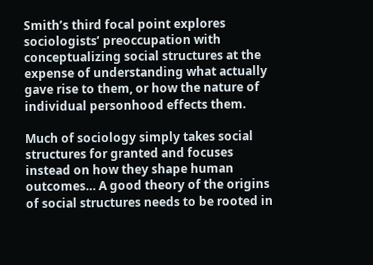Smith’s third focal point explores sociologists’ preoccupation with conceptualizing social structures at the expense of understanding what actually gave rise to them, or how the nature of individual personhood effects them.

Much of sociology simply takes social structures for granted and focuses instead on how they shape human outcomes… A good theory of the origins of social structures needs to be rooted in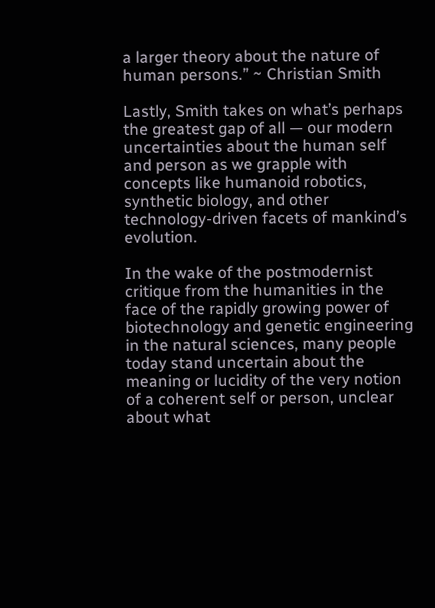a larger theory about the nature of human persons.” ~ Christian Smith

Lastly, Smith takes on what’s perhaps the greatest gap of all — our modern uncertainties about the human self and person as we grapple with concepts like humanoid robotics, synthetic biology, and other technology-driven facets of mankind’s evolution.

In the wake of the postmodernist critique from the humanities in the face of the rapidly growing power of biotechnology and genetic engineering in the natural sciences, many people today stand uncertain about the meaning or lucidity of the very notion of a coherent self or person, unclear about what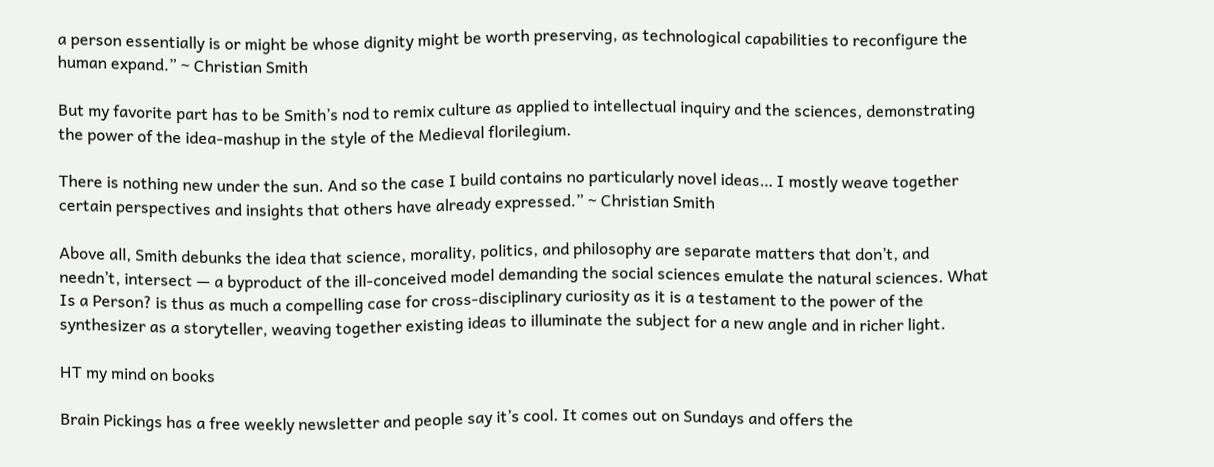a person essentially is or might be whose dignity might be worth preserving, as technological capabilities to reconfigure the human expand.” ~ Christian Smith

But my favorite part has to be Smith’s nod to remix culture as applied to intellectual inquiry and the sciences, demonstrating the power of the idea-mashup in the style of the Medieval florilegium.

There is nothing new under the sun. And so the case I build contains no particularly novel ideas… I mostly weave together certain perspectives and insights that others have already expressed.” ~ Christian Smith

Above all, Smith debunks the idea that science, morality, politics, and philosophy are separate matters that don’t, and needn’t, intersect — a byproduct of the ill-conceived model demanding the social sciences emulate the natural sciences. What Is a Person? is thus as much a compelling case for cross-disciplinary curiosity as it is a testament to the power of the synthesizer as a storyteller, weaving together existing ideas to illuminate the subject for a new angle and in richer light.

HT my mind on books

Brain Pickings has a free weekly newsletter and people say it’s cool. It comes out on Sundays and offers the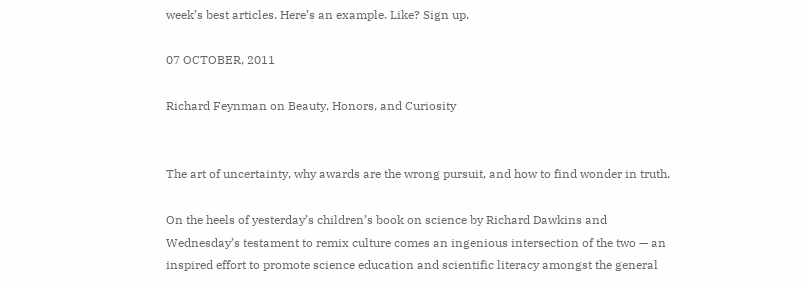week’s best articles. Here’s an example. Like? Sign up.

07 OCTOBER, 2011

Richard Feynman on Beauty, Honors, and Curiosity


The art of uncertainty, why awards are the wrong pursuit, and how to find wonder in truth.

On the heels of yesterday’s children’s book on science by Richard Dawkins and Wednesday’s testament to remix culture comes an ingenious intersection of the two — an inspired effort to promote science education and scientific literacy amongst the general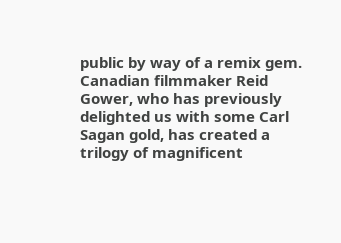public by way of a remix gem. Canadian filmmaker Reid Gower, who has previously delighted us with some Carl Sagan gold, has created a trilogy of magnificent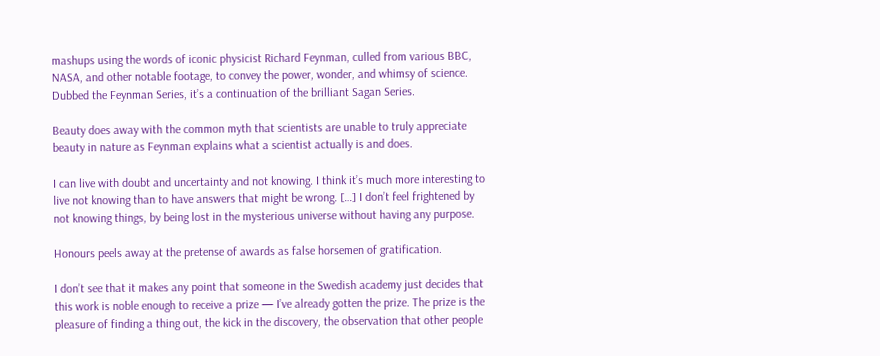mashups using the words of iconic physicist Richard Feynman, culled from various BBC, NASA, and other notable footage, to convey the power, wonder, and whimsy of science. Dubbed the Feynman Series, it’s a continuation of the brilliant Sagan Series.

Beauty does away with the common myth that scientists are unable to truly appreciate beauty in nature as Feynman explains what a scientist actually is and does.

I can live with doubt and uncertainty and not knowing. I think it’s much more interesting to live not knowing than to have answers that might be wrong. […] I don’t feel frightened by not knowing things, by being lost in the mysterious universe without having any purpose.

Honours peels away at the pretense of awards as false horsemen of gratification.

I don’t see that it makes any point that someone in the Swedish academy just decides that this work is noble enough to receive a prize — I’ve already gotten the prize. The prize is the pleasure of finding a thing out, the kick in the discovery, the observation that other people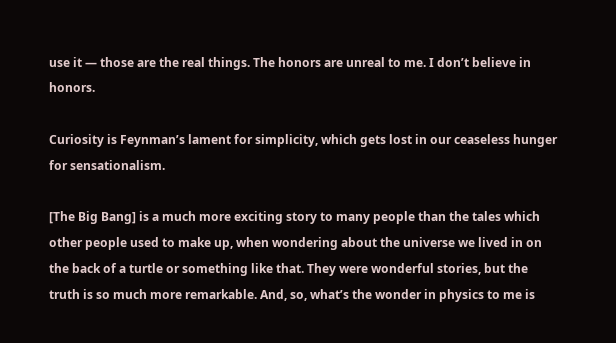use it — those are the real things. The honors are unreal to me. I don’t believe in honors.

Curiosity is Feynman’s lament for simplicity, which gets lost in our ceaseless hunger for sensationalism.

[The Big Bang] is a much more exciting story to many people than the tales which other people used to make up, when wondering about the universe we lived in on the back of a turtle or something like that. They were wonderful stories, but the truth is so much more remarkable. And, so, what’s the wonder in physics to me is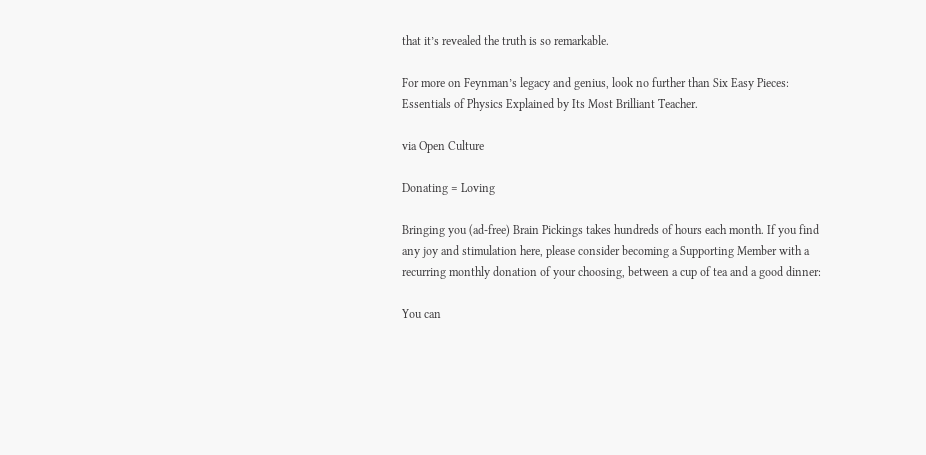that it’s revealed the truth is so remarkable.

For more on Feynman’s legacy and genius, look no further than Six Easy Pieces: Essentials of Physics Explained by Its Most Brilliant Teacher.

via Open Culture

Donating = Loving

Bringing you (ad-free) Brain Pickings takes hundreds of hours each month. If you find any joy and stimulation here, please consider becoming a Supporting Member with a recurring monthly donation of your choosing, between a cup of tea and a good dinner:

You can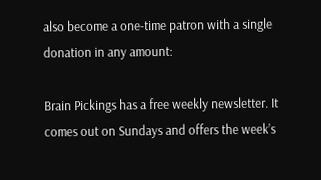also become a one-time patron with a single donation in any amount:

Brain Pickings has a free weekly newsletter. It comes out on Sundays and offers the week’s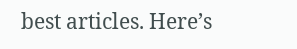best articles. Here’s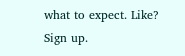what to expect. Like? Sign up.